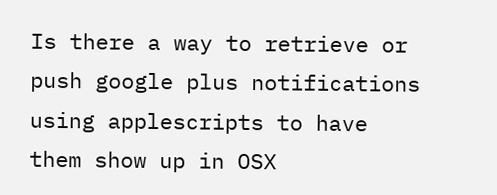Is there a way to retrieve or push google plus notifications using applescripts to have them show up in OSX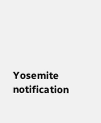Yosemite notification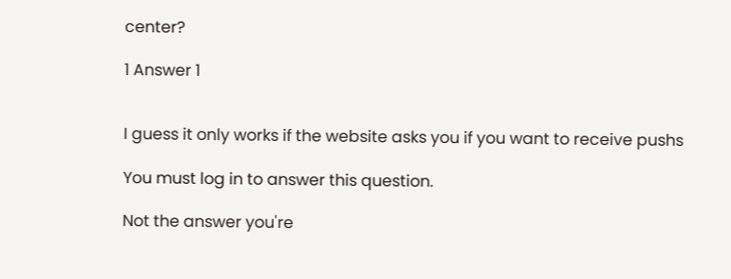center?

1 Answer 1


I guess it only works if the website asks you if you want to receive pushs

You must log in to answer this question.

Not the answer you're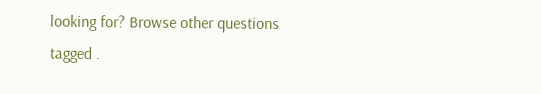looking for? Browse other questions tagged .